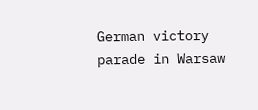German victory parade in Warsaw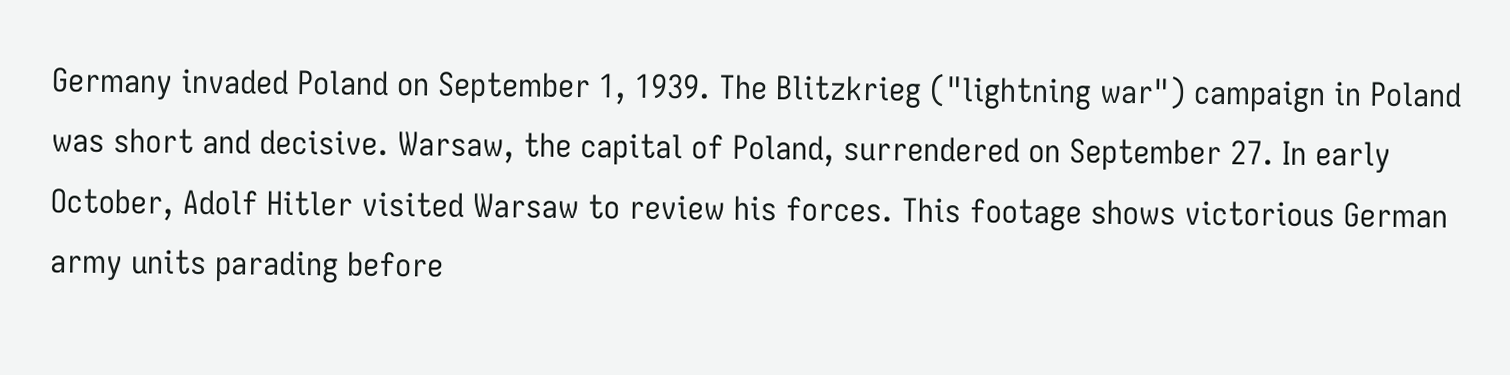Germany invaded Poland on September 1, 1939. The Blitzkrieg ("lightning war") campaign in Poland was short and decisive. Warsaw, the capital of Poland, surrendered on September 27. In early October, Adolf Hitler visited Warsaw to review his forces. This footage shows victorious German army units parading before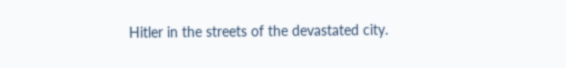Hitler in the streets of the devastated city.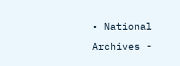• National Archives -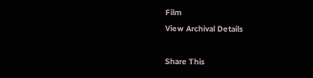Film
View Archival Details

Share This